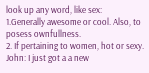look up any word, like sex:
1.Generally awesome or cool. Also, to posess ownfullness.
2. If pertaining to women, hot or sexy.
John: I just got a a new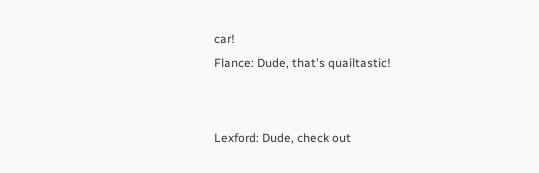car!
Flance: Dude, that's quailtastic!


Lexford: Dude, check out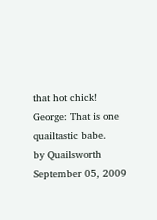that hot chick!
George: That is one quailtastic babe.
by Quailsworth September 05, 2009